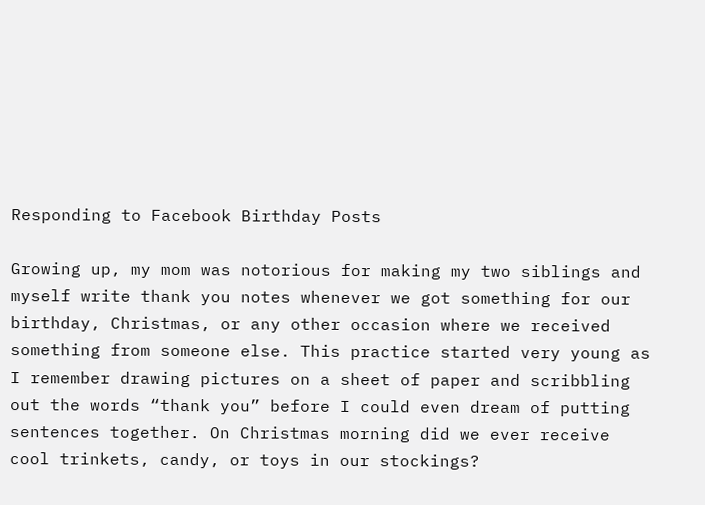Responding to Facebook Birthday Posts

Growing up, my mom was notorious for making my two siblings and myself write thank you notes whenever we got something for our birthday, Christmas, or any other occasion where we received something from someone else. This practice started very young as I remember drawing pictures on a sheet of paper and scribbling out the words “thank you” before I could even dream of putting sentences together. On Christmas morning did we ever receive cool trinkets, candy, or toys in our stockings?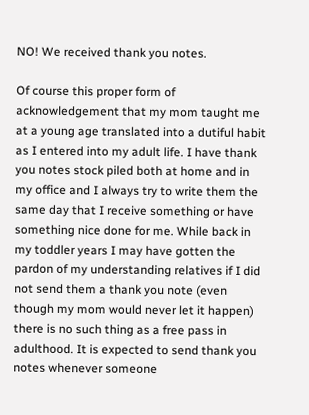NO! We received thank you notes.

Of course this proper form of acknowledgement that my mom taught me at a young age translated into a dutiful habit as I entered into my adult life. I have thank you notes stock piled both at home and in my office and I always try to write them the same day that I receive something or have something nice done for me. While back in my toddler years I may have gotten the pardon of my understanding relatives if I did not send them a thank you note (even though my mom would never let it happen) there is no such thing as a free pass in adulthood. It is expected to send thank you notes whenever someone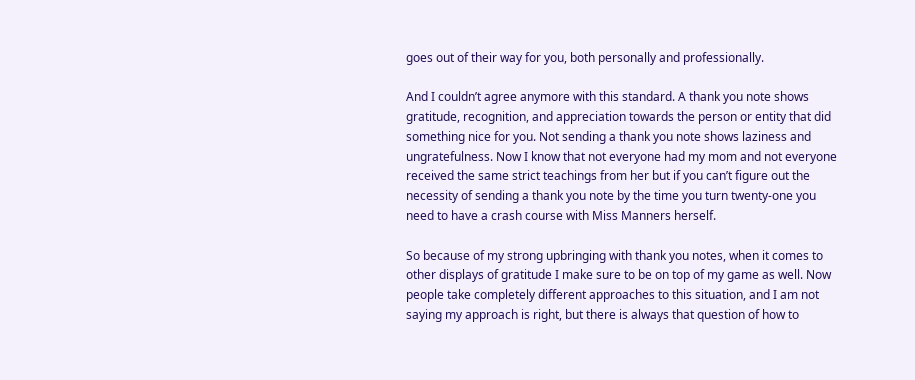goes out of their way for you, both personally and professionally.

And I couldn’t agree anymore with this standard. A thank you note shows gratitude, recognition, and appreciation towards the person or entity that did something nice for you. Not sending a thank you note shows laziness and ungratefulness. Now I know that not everyone had my mom and not everyone received the same strict teachings from her but if you can’t figure out the necessity of sending a thank you note by the time you turn twenty-one you need to have a crash course with Miss Manners herself.

So because of my strong upbringing with thank you notes, when it comes to other displays of gratitude I make sure to be on top of my game as well. Now people take completely different approaches to this situation, and I am not saying my approach is right, but there is always that question of how to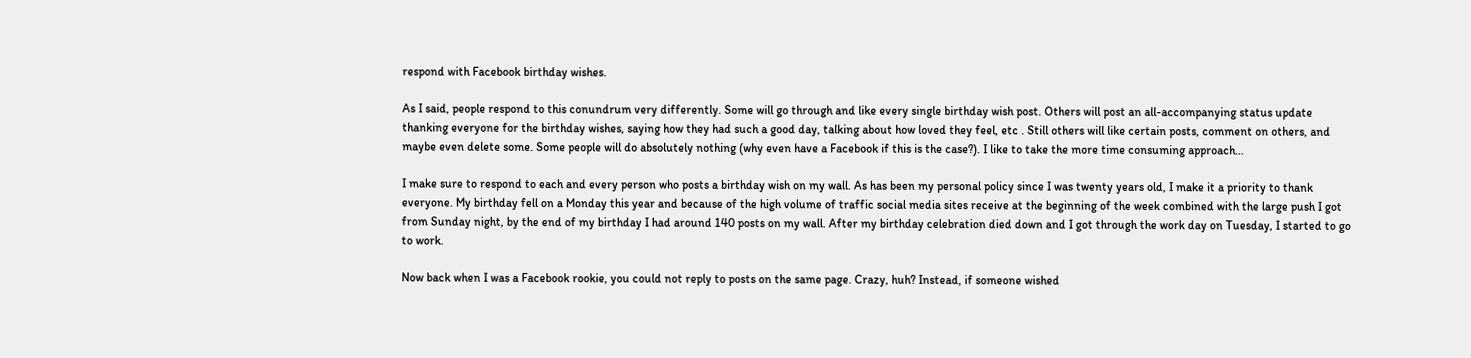respond with Facebook birthday wishes.

As I said, people respond to this conundrum very differently. Some will go through and like every single birthday wish post. Others will post an all-accompanying status update thanking everyone for the birthday wishes, saying how they had such a good day, talking about how loved they feel, etc . Still others will like certain posts, comment on others, and maybe even delete some. Some people will do absolutely nothing (why even have a Facebook if this is the case?). I like to take the more time consuming approach…

I make sure to respond to each and every person who posts a birthday wish on my wall. As has been my personal policy since I was twenty years old, I make it a priority to thank everyone. My birthday fell on a Monday this year and because of the high volume of traffic social media sites receive at the beginning of the week combined with the large push I got from Sunday night, by the end of my birthday I had around 140 posts on my wall. After my birthday celebration died down and I got through the work day on Tuesday, I started to go to work.

Now back when I was a Facebook rookie, you could not reply to posts on the same page. Crazy, huh? Instead, if someone wished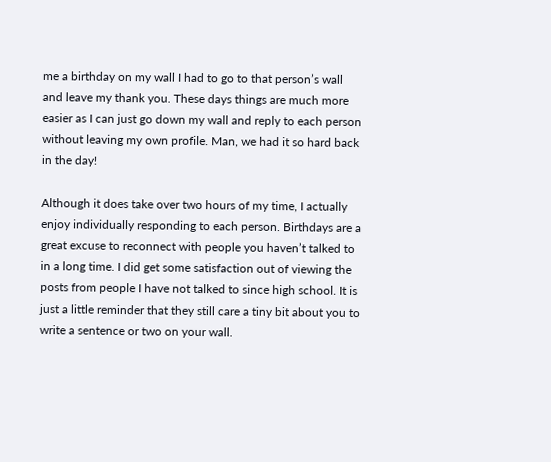me a birthday on my wall I had to go to that person’s wall and leave my thank you. These days things are much more easier as I can just go down my wall and reply to each person without leaving my own profile. Man, we had it so hard back in the day!

Although it does take over two hours of my time, I actually enjoy individually responding to each person. Birthdays are a great excuse to reconnect with people you haven’t talked to in a long time. I did get some satisfaction out of viewing the posts from people I have not talked to since high school. It is just a little reminder that they still care a tiny bit about you to write a sentence or two on your wall.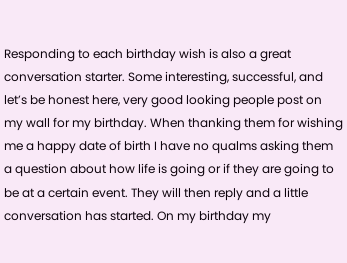Responding to each birthday wish is also a great conversation starter. Some interesting, successful, and let’s be honest here, very good looking people post on my wall for my birthday. When thanking them for wishing me a happy date of birth I have no qualms asking them a question about how life is going or if they are going to be at a certain event. They will then reply and a little conversation has started. On my birthday my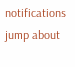notifications jump about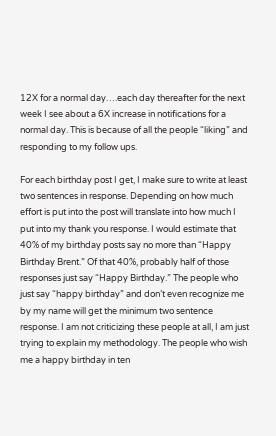12X for a normal day….each day thereafter for the next week I see about a 6X increase in notifications for a normal day. This is because of all the people “liking” and responding to my follow ups.

For each birthday post I get, I make sure to write at least two sentences in response. Depending on how much effort is put into the post will translate into how much I put into my thank you response. I would estimate that 40% of my birthday posts say no more than “Happy Birthday Brent.” Of that 40%, probably half of those responses just say “Happy Birthday.” The people who just say “happy birthday” and don’t even recognize me by my name will get the minimum two sentence response. I am not criticizing these people at all, I am just trying to explain my methodology. The people who wish me a happy birthday in ten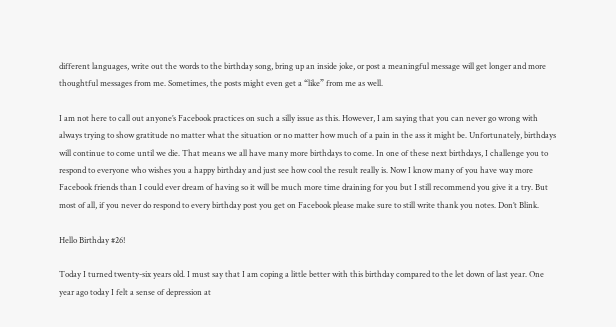different languages, write out the words to the birthday song, bring up an inside joke, or post a meaningful message will get longer and more thoughtful messages from me. Sometimes, the posts might even get a “like” from me as well.

I am not here to call out anyone’s Facebook practices on such a silly issue as this. However, I am saying that you can never go wrong with always trying to show gratitude no matter what the situation or no matter how much of a pain in the ass it might be. Unfortunately, birthdays will continue to come until we die. That means we all have many more birthdays to come. In one of these next birthdays, I challenge you to respond to everyone who wishes you a happy birthday and just see how cool the result really is. Now I know many of you have way more Facebook friends than I could ever dream of having so it will be much more time draining for you but I still recommend you give it a try. But most of all, if you never do respond to every birthday post you get on Facebook please make sure to still write thank you notes. Don’t Blink.

Hello Birthday #26!

Today I turned twenty-six years old. I must say that I am coping a little better with this birthday compared to the let down of last year. One year ago today I felt a sense of depression at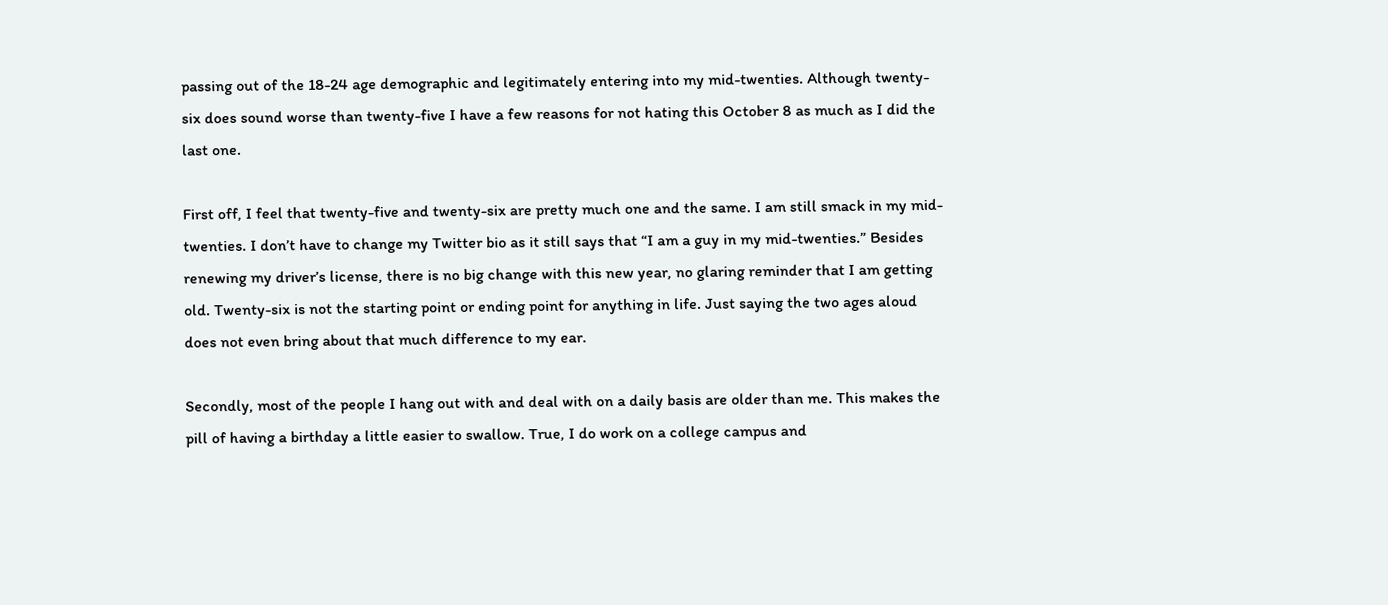passing out of the 18-24 age demographic and legitimately entering into my mid-twenties. Although twenty-six does sound worse than twenty-five I have a few reasons for not hating this October 8 as much as I did the last one.

First off, I feel that twenty-five and twenty-six are pretty much one and the same. I am still smack in my mid-twenties. I don’t have to change my Twitter bio as it still says that “I am a guy in my mid-twenties.” Besides renewing my driver’s license, there is no big change with this new year, no glaring reminder that I am getting old. Twenty-six is not the starting point or ending point for anything in life. Just saying the two ages aloud does not even bring about that much difference to my ear.

Secondly, most of the people I hang out with and deal with on a daily basis are older than me. This makes the pill of having a birthday a little easier to swallow. True, I do work on a college campus and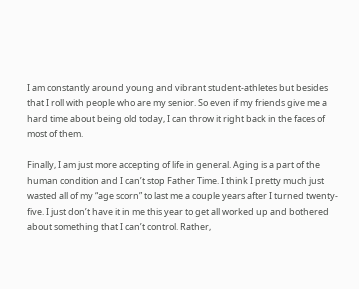I am constantly around young and vibrant student-athletes but besides that I roll with people who are my senior. So even if my friends give me a hard time about being old today, I can throw it right back in the faces of most of them.

Finally, I am just more accepting of life in general. Aging is a part of the human condition and I can’t stop Father Time. I think I pretty much just wasted all of my “age scorn” to last me a couple years after I turned twenty-five. I just don’t have it in me this year to get all worked up and bothered about something that I can’t control. Rather,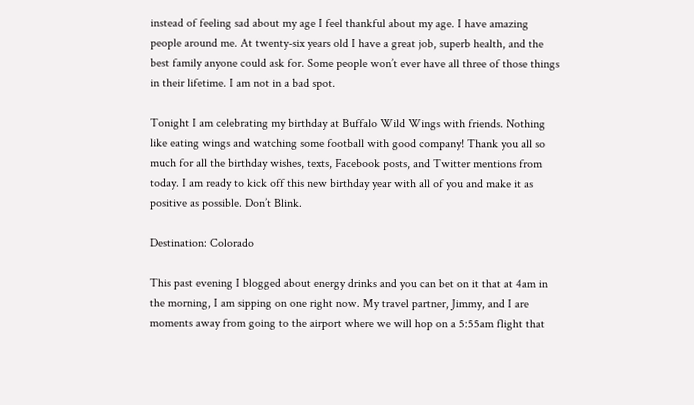instead of feeling sad about my age I feel thankful about my age. I have amazing people around me. At twenty-six years old I have a great job, superb health, and the best family anyone could ask for. Some people won’t ever have all three of those things in their lifetime. I am not in a bad spot.

Tonight I am celebrating my birthday at Buffalo Wild Wings with friends. Nothing like eating wings and watching some football with good company! Thank you all so much for all the birthday wishes, texts, Facebook posts, and Twitter mentions from today. I am ready to kick off this new birthday year with all of you and make it as positive as possible. Don’t Blink.

Destination: Colorado

This past evening I blogged about energy drinks and you can bet on it that at 4am in the morning, I am sipping on one right now. My travel partner, Jimmy, and I are moments away from going to the airport where we will hop on a 5:55am flight that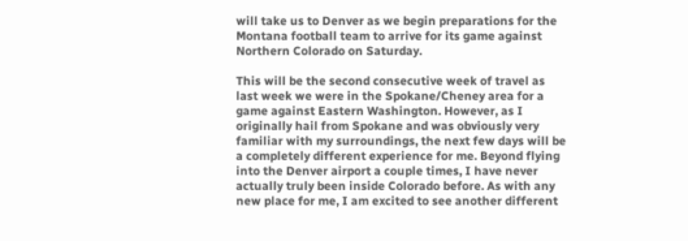will take us to Denver as we begin preparations for the Montana football team to arrive for its game against Northern Colorado on Saturday.

This will be the second consecutive week of travel as last week we were in the Spokane/Cheney area for a game against Eastern Washington. However, as I originally hail from Spokane and was obviously very familiar with my surroundings, the next few days will be a completely different experience for me. Beyond flying into the Denver airport a couple times, I have never actually truly been inside Colorado before. As with any new place for me, I am excited to see another different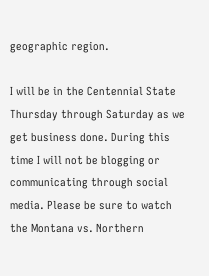geographic region.

I will be in the Centennial State Thursday through Saturday as we get business done. During this time I will not be blogging or communicating through social media. Please be sure to watch the Montana vs. Northern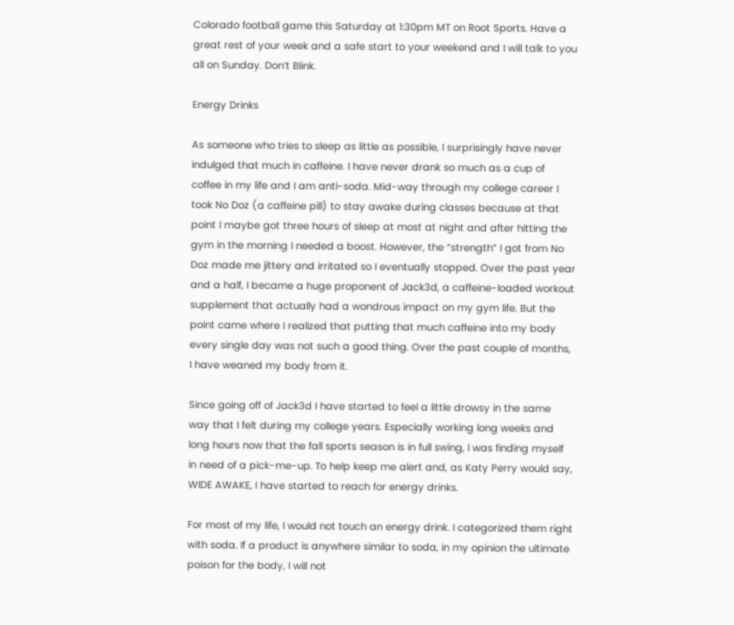Colorado football game this Saturday at 1:30pm MT on Root Sports. Have a great rest of your week and a safe start to your weekend and I will talk to you all on Sunday. Don’t Blink.

Energy Drinks

As someone who tries to sleep as little as possible, I surprisingly have never indulged that much in caffeine. I have never drank so much as a cup of coffee in my life and I am anti-soda. Mid-way through my college career I took No Doz (a caffeine pill) to stay awake during classes because at that point I maybe got three hours of sleep at most at night and after hitting the gym in the morning I needed a boost. However, the “strength” I got from No Doz made me jittery and irritated so I eventually stopped. Over the past year and a half, I became a huge proponent of Jack3d, a caffeine-loaded workout supplement that actually had a wondrous impact on my gym life. But the point came where I realized that putting that much caffeine into my body every single day was not such a good thing. Over the past couple of months, I have weaned my body from it.

Since going off of Jack3d I have started to feel a little drowsy in the same way that I felt during my college years. Especially working long weeks and long hours now that the fall sports season is in full swing, I was finding myself in need of a pick-me-up. To help keep me alert and, as Katy Perry would say, WIDE AWAKE, I have started to reach for energy drinks.

For most of my life, I would not touch an energy drink. I categorized them right with soda. If a product is anywhere similar to soda, in my opinion the ultimate poison for the body, I will not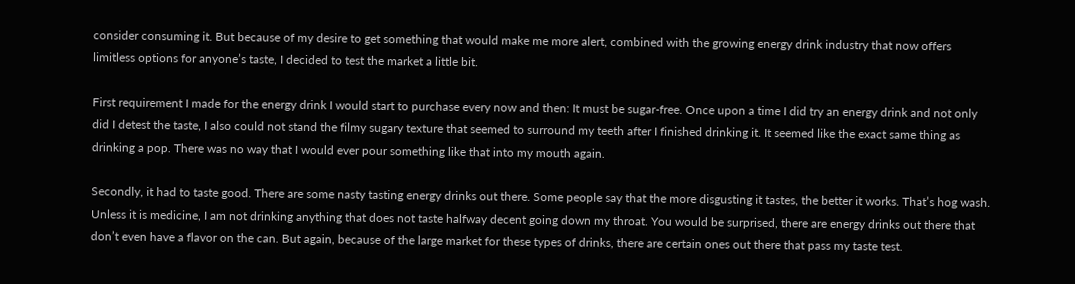consider consuming it. But because of my desire to get something that would make me more alert, combined with the growing energy drink industry that now offers limitless options for anyone’s taste, I decided to test the market a little bit.

First requirement I made for the energy drink I would start to purchase every now and then: It must be sugar-free. Once upon a time I did try an energy drink and not only did I detest the taste, I also could not stand the filmy sugary texture that seemed to surround my teeth after I finished drinking it. It seemed like the exact same thing as drinking a pop. There was no way that I would ever pour something like that into my mouth again.

Secondly, it had to taste good. There are some nasty tasting energy drinks out there. Some people say that the more disgusting it tastes, the better it works. That’s hog wash. Unless it is medicine, I am not drinking anything that does not taste halfway decent going down my throat. You would be surprised, there are energy drinks out there that don’t even have a flavor on the can. But again, because of the large market for these types of drinks, there are certain ones out there that pass my taste test.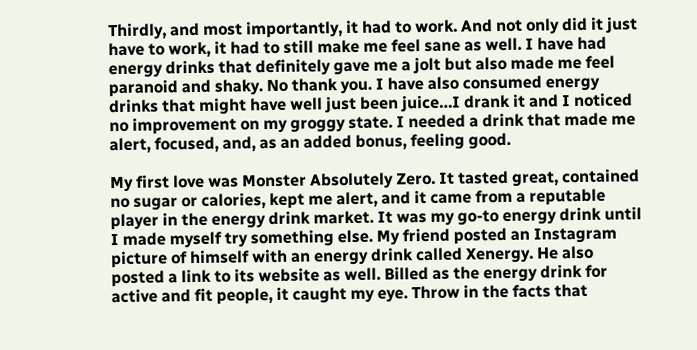Thirdly, and most importantly, it had to work. And not only did it just have to work, it had to still make me feel sane as well. I have had energy drinks that definitely gave me a jolt but also made me feel paranoid and shaky. No thank you. I have also consumed energy drinks that might have well just been juice…I drank it and I noticed no improvement on my groggy state. I needed a drink that made me alert, focused, and, as an added bonus, feeling good.

My first love was Monster Absolutely Zero. It tasted great, contained no sugar or calories, kept me alert, and it came from a reputable player in the energy drink market. It was my go-to energy drink until I made myself try something else. My friend posted an Instagram picture of himself with an energy drink called Xenergy. He also posted a link to its website as well. Billed as the energy drink for active and fit people, it caught my eye. Throw in the facts that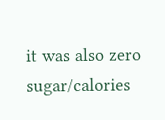it was also zero sugar/calories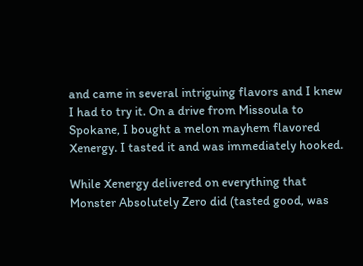and came in several intriguing flavors and I knew I had to try it. On a drive from Missoula to Spokane, I bought a melon mayhem flavored Xenergy. I tasted it and was immediately hooked.

While Xenergy delivered on everything that Monster Absolutely Zero did (tasted good, was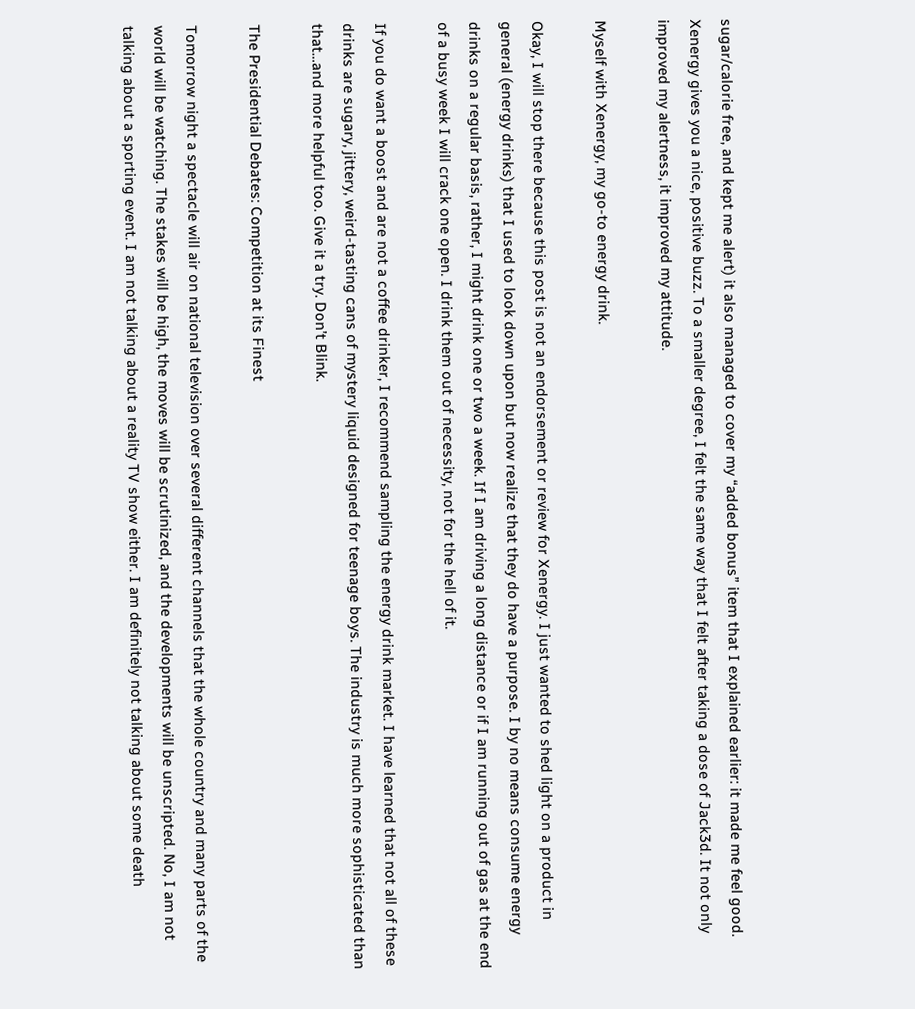sugar/calorie free, and kept me alert) it also managed to cover my “added bonus” item that I explained earlier: it made me feel good. Xenergy gives you a nice, positive buzz. To a smaller degree, I felt the same way that I felt after taking a dose of Jack3d. It not only improved my alertness, it improved my attitude.

Myself with Xenergy, my go-to energy drink.

Okay, I will stop there because this post is not an endorsement or review for Xenergy. I just wanted to shed light on a product in general (energy drinks) that I used to look down upon but now realize that they do have a purpose. I by no means consume energy drinks on a regular basis, rather, I might drink one or two a week. If I am driving a long distance or if I am running out of gas at the end of a busy week I will crack one open. I drink them out of necessity, not for the hell of it.

If you do want a boost and are not a coffee drinker, I recommend sampling the energy drink market. I have learned that not all of these drinks are sugary, jittery, weird-tasting cans of mystery liquid designed for teenage boys. The industry is much more sophisticated than that…and more helpful too. Give it a try. Don’t Blink.

The Presidential Debates: Competition at its Finest

Tomorrow night a spectacle will air on national television over several different channels that the whole country and many parts of the world will be watching. The stakes will be high, the moves will be scrutinized, and the developments will be unscripted. No, I am not talking about a sporting event. I am not talking about a reality TV show either. I am definitely not talking about some death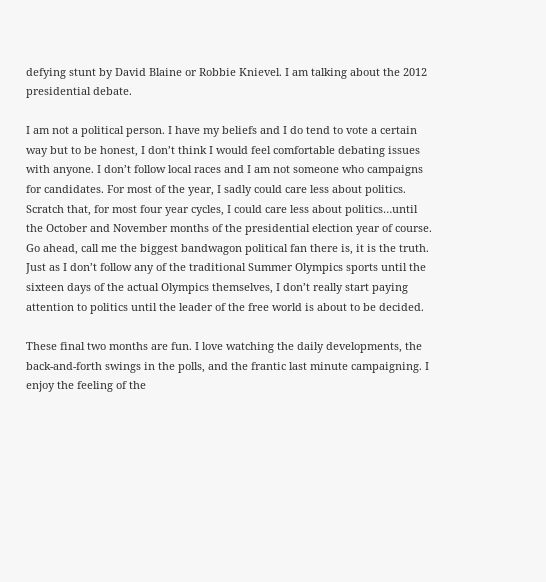defying stunt by David Blaine or Robbie Knievel. I am talking about the 2012 presidential debate.

I am not a political person. I have my beliefs and I do tend to vote a certain way but to be honest, I don’t think I would feel comfortable debating issues with anyone. I don’t follow local races and I am not someone who campaigns for candidates. For most of the year, I sadly could care less about politics. Scratch that, for most four year cycles, I could care less about politics…until the October and November months of the presidential election year of course. Go ahead, call me the biggest bandwagon political fan there is, it is the truth. Just as I don’t follow any of the traditional Summer Olympics sports until the sixteen days of the actual Olympics themselves, I don’t really start paying attention to politics until the leader of the free world is about to be decided.

These final two months are fun. I love watching the daily developments, the back-and-forth swings in the polls, and the frantic last minute campaigning. I enjoy the feeling of the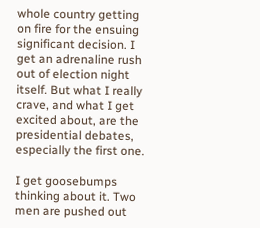whole country getting on fire for the ensuing significant decision. I get an adrenaline rush out of election night itself. But what I really crave, and what I get excited about, are the presidential debates, especially the first one.

I get goosebumps thinking about it. Two men are pushed out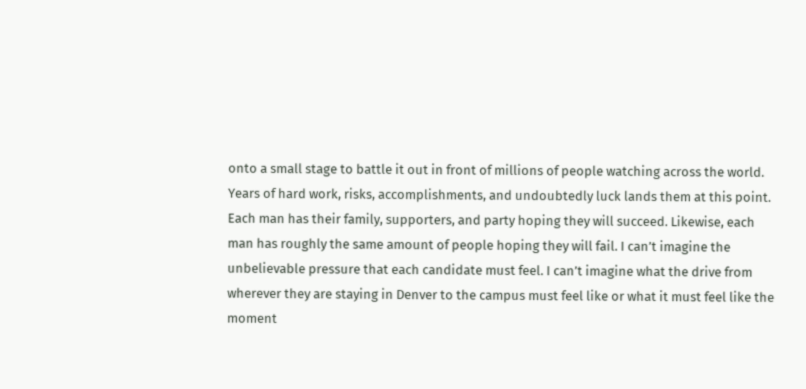onto a small stage to battle it out in front of millions of people watching across the world. Years of hard work, risks, accomplishments, and undoubtedly luck lands them at this point. Each man has their family, supporters, and party hoping they will succeed. Likewise, each man has roughly the same amount of people hoping they will fail. I can’t imagine the unbelievable pressure that each candidate must feel. I can’t imagine what the drive from wherever they are staying in Denver to the campus must feel like or what it must feel like the moment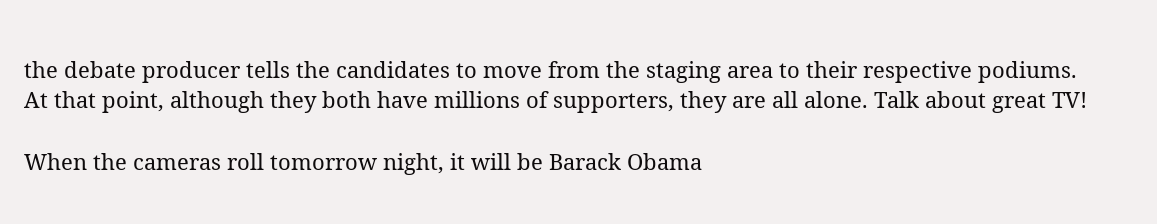the debate producer tells the candidates to move from the staging area to their respective podiums. At that point, although they both have millions of supporters, they are all alone. Talk about great TV!

When the cameras roll tomorrow night, it will be Barack Obama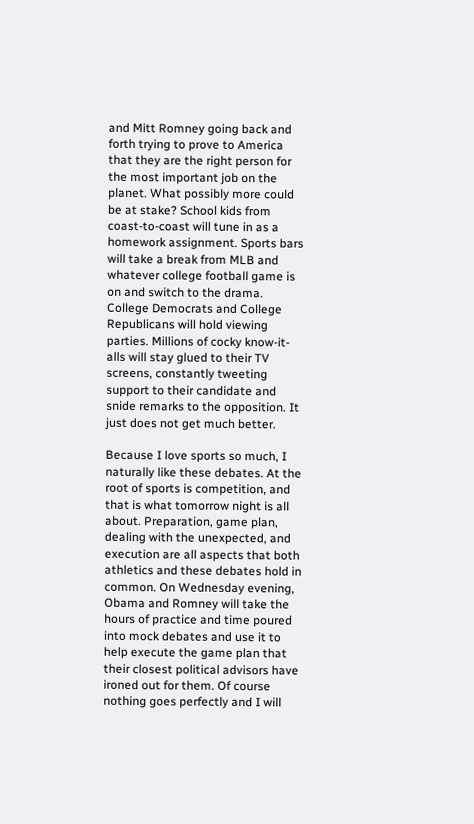and Mitt Romney going back and forth trying to prove to America that they are the right person for the most important job on the planet. What possibly more could be at stake? School kids from coast-to-coast will tune in as a homework assignment. Sports bars will take a break from MLB and whatever college football game is on and switch to the drama. College Democrats and College Republicans will hold viewing parties. Millions of cocky know-it-alls will stay glued to their TV screens, constantly tweeting support to their candidate and snide remarks to the opposition. It just does not get much better.

Because I love sports so much, I naturally like these debates. At the root of sports is competition, and that is what tomorrow night is all about. Preparation, game plan, dealing with the unexpected, and execution are all aspects that both athletics and these debates hold in common. On Wednesday evening, Obama and Romney will take the hours of practice and time poured into mock debates and use it to help execute the game plan that their closest political advisors have ironed out for them. Of course nothing goes perfectly and I will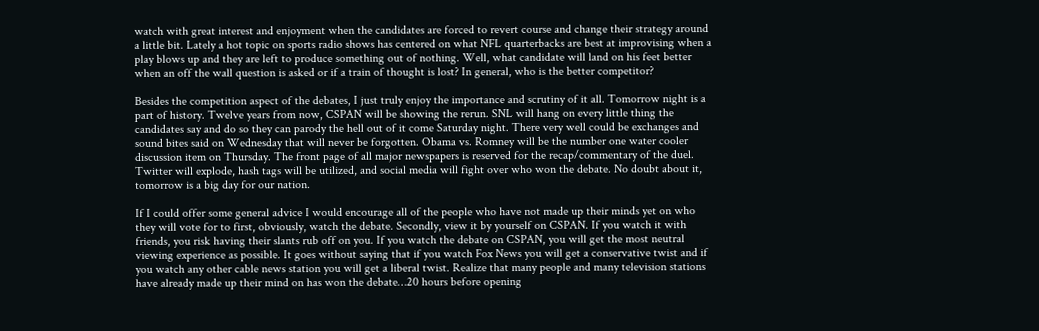watch with great interest and enjoyment when the candidates are forced to revert course and change their strategy around a little bit. Lately a hot topic on sports radio shows has centered on what NFL quarterbacks are best at improvising when a play blows up and they are left to produce something out of nothing. Well, what candidate will land on his feet better when an off the wall question is asked or if a train of thought is lost? In general, who is the better competitor?

Besides the competition aspect of the debates, I just truly enjoy the importance and scrutiny of it all. Tomorrow night is a part of history. Twelve years from now, CSPAN will be showing the rerun. SNL will hang on every little thing the candidates say and do so they can parody the hell out of it come Saturday night. There very well could be exchanges and sound bites said on Wednesday that will never be forgotten. Obama vs. Romney will be the number one water cooler discussion item on Thursday. The front page of all major newspapers is reserved for the recap/commentary of the duel. Twitter will explode, hash tags will be utilized, and social media will fight over who won the debate. No doubt about it, tomorrow is a big day for our nation.

If I could offer some general advice I would encourage all of the people who have not made up their minds yet on who they will vote for to first, obviously, watch the debate. Secondly, view it by yourself on CSPAN. If you watch it with friends, you risk having their slants rub off on you. If you watch the debate on CSPAN, you will get the most neutral viewing experience as possible. It goes without saying that if you watch Fox News you will get a conservative twist and if you watch any other cable news station you will get a liberal twist. Realize that many people and many television stations have already made up their mind on has won the debate…20 hours before opening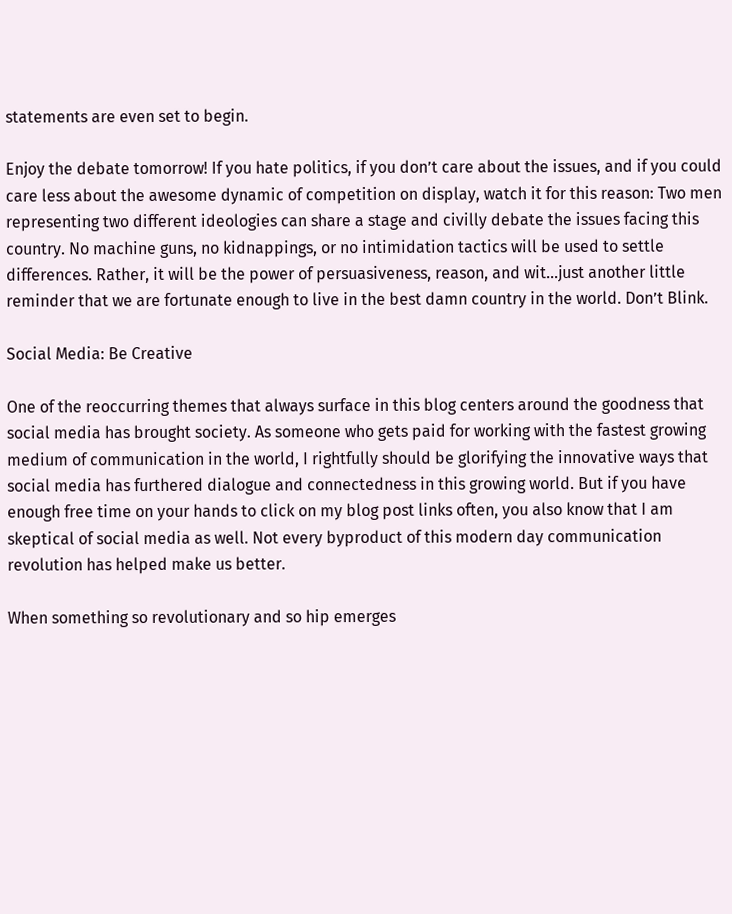statements are even set to begin.

Enjoy the debate tomorrow! If you hate politics, if you don’t care about the issues, and if you could care less about the awesome dynamic of competition on display, watch it for this reason: Two men representing two different ideologies can share a stage and civilly debate the issues facing this country. No machine guns, no kidnappings, or no intimidation tactics will be used to settle differences. Rather, it will be the power of persuasiveness, reason, and wit…just another little reminder that we are fortunate enough to live in the best damn country in the world. Don’t Blink.

Social Media: Be Creative

One of the reoccurring themes that always surface in this blog centers around the goodness that social media has brought society. As someone who gets paid for working with the fastest growing medium of communication in the world, I rightfully should be glorifying the innovative ways that social media has furthered dialogue and connectedness in this growing world. But if you have enough free time on your hands to click on my blog post links often, you also know that I am skeptical of social media as well. Not every byproduct of this modern day communication revolution has helped make us better.

When something so revolutionary and so hip emerges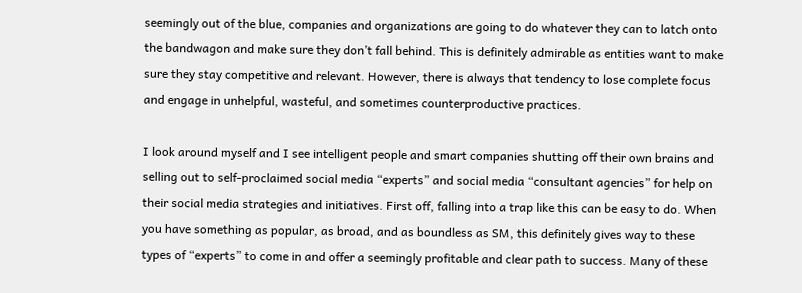seemingly out of the blue, companies and organizations are going to do whatever they can to latch onto the bandwagon and make sure they don’t fall behind. This is definitely admirable as entities want to make sure they stay competitive and relevant. However, there is always that tendency to lose complete focus and engage in unhelpful, wasteful, and sometimes counterproductive practices.

I look around myself and I see intelligent people and smart companies shutting off their own brains and selling out to self-proclaimed social media “experts” and social media “consultant agencies” for help on their social media strategies and initiatives. First off, falling into a trap like this can be easy to do. When you have something as popular, as broad, and as boundless as SM, this definitely gives way to these types of “experts” to come in and offer a seemingly profitable and clear path to success. Many of these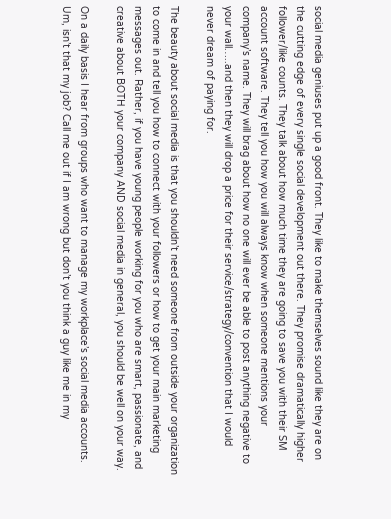social media geniuses put up a good front. They like to make themselves sound like they are on the cutting edge of every single social development out there. They promise dramatically higher follower/like counts. They talk about how much time they are going to save you with their SM account software. They tell you how you will always know when someone mentions your company’s name. They will brag about how no one will ever be able to post anything negative to your wall…..and then they will drop a price for their service/strategy/convention that I would never dream of paying for.

The beauty about social media is that you shouldn’t need someone from outside your organization to come in and tell you how to connect with your followers or how to get your main marketing messages out. Rather, if you have young people working for you who are smart, passionate, and creative about BOTH your company AND social media in general, you should be well on your way.

On a daily basis I hear from groups who want to manage my workplace’s social media accounts. Um, isn’t that my job? Call me out if I am wrong but don’t you think a guy like me in my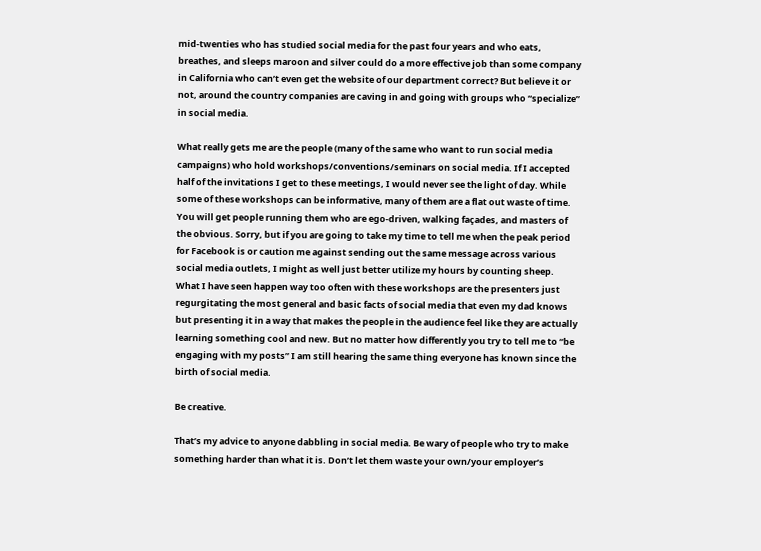mid-twenties who has studied social media for the past four years and who eats, breathes, and sleeps maroon and silver could do a more effective job than some company in California who can’t even get the website of our department correct? But believe it or not, around the country companies are caving in and going with groups who “specialize” in social media.

What really gets me are the people (many of the same who want to run social media campaigns) who hold workshops/conventions/seminars on social media. If I accepted half of the invitations I get to these meetings, I would never see the light of day. While some of these workshops can be informative, many of them are a flat out waste of time. You will get people running them who are ego-driven, walking façades, and masters of the obvious. Sorry, but if you are going to take my time to tell me when the peak period for Facebook is or caution me against sending out the same message across various social media outlets, I might as well just better utilize my hours by counting sheep. What I have seen happen way too often with these workshops are the presenters just regurgitating the most general and basic facts of social media that even my dad knows but presenting it in a way that makes the people in the audience feel like they are actually learning something cool and new. But no matter how differently you try to tell me to “be engaging with my posts” I am still hearing the same thing everyone has known since the birth of social media.

Be creative.

That’s my advice to anyone dabbling in social media. Be wary of people who try to make something harder than what it is. Don’t let them waste your own/your employer’s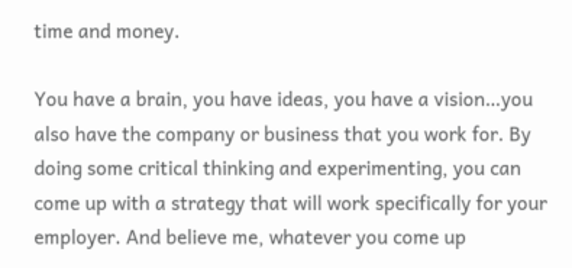time and money.

You have a brain, you have ideas, you have a vision…you also have the company or business that you work for. By doing some critical thinking and experimenting, you can come up with a strategy that will work specifically for your employer. And believe me, whatever you come up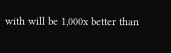with will be 1,000x better than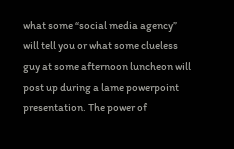what some “social media agency” will tell you or what some clueless guy at some afternoon luncheon will post up during a lame powerpoint presentation. The power of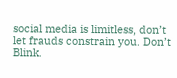social media is limitless, don’t let frauds constrain you. Don’t Blink.